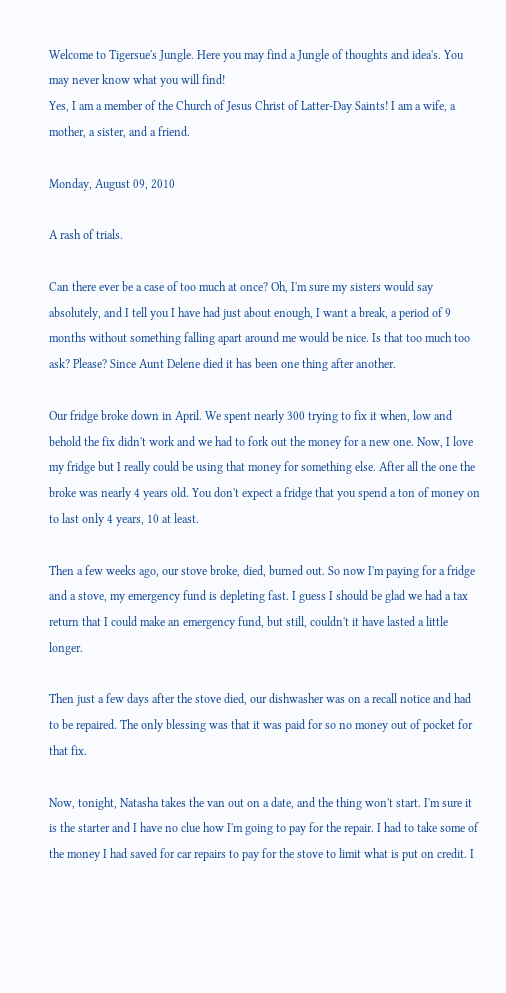Welcome to Tigersue's Jungle. Here you may find a Jungle of thoughts and idea's. You may never know what you will find!
Yes, I am a member of the Church of Jesus Christ of Latter-Day Saints! I am a wife, a mother, a sister, and a friend.

Monday, August 09, 2010

A rash of trials.

Can there ever be a case of too much at once? Oh, I'm sure my sisters would say absolutely, and I tell you I have had just about enough, I want a break, a period of 9 months without something falling apart around me would be nice. Is that too much too ask? Please? Since Aunt Delene died it has been one thing after another.

Our fridge broke down in April. We spent nearly 300 trying to fix it when, low and behold the fix didn't work and we had to fork out the money for a new one. Now, I love my fridge but I really could be using that money for something else. After all the one the broke was nearly 4 years old. You don't expect a fridge that you spend a ton of money on to last only 4 years, 10 at least.

Then a few weeks ago, our stove broke, died, burned out. So now I'm paying for a fridge and a stove, my emergency fund is depleting fast. I guess I should be glad we had a tax return that I could make an emergency fund, but still, couldn't it have lasted a little longer.

Then just a few days after the stove died, our dishwasher was on a recall notice and had to be repaired. The only blessing was that it was paid for so no money out of pocket for that fix.

Now, tonight, Natasha takes the van out on a date, and the thing won't start. I'm sure it is the starter and I have no clue how I'm going to pay for the repair. I had to take some of the money I had saved for car repairs to pay for the stove to limit what is put on credit. I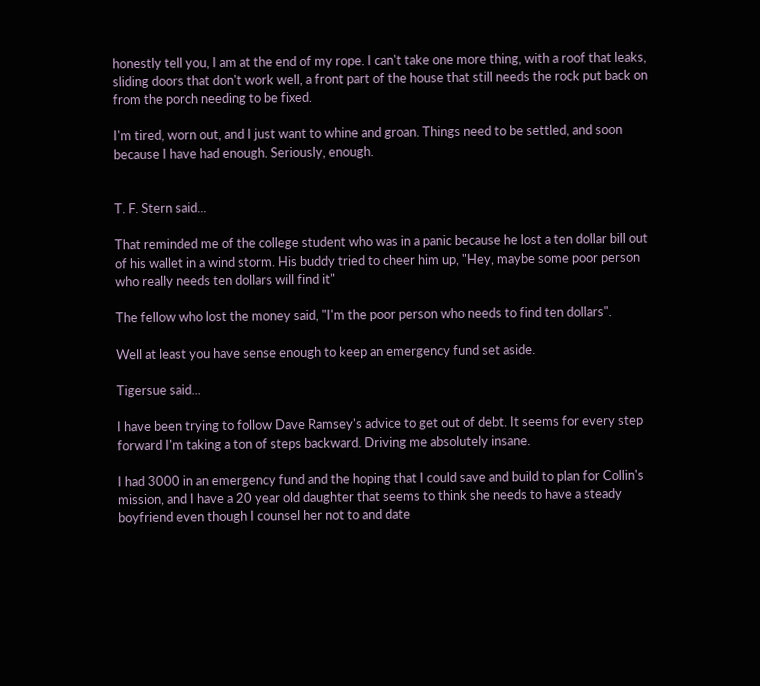honestly tell you, I am at the end of my rope. I can't take one more thing, with a roof that leaks, sliding doors that don't work well, a front part of the house that still needs the rock put back on from the porch needing to be fixed.

I'm tired, worn out, and I just want to whine and groan. Things need to be settled, and soon because I have had enough. Seriously, enough.


T. F. Stern said...

That reminded me of the college student who was in a panic because he lost a ten dollar bill out of his wallet in a wind storm. His buddy tried to cheer him up, "Hey, maybe some poor person who really needs ten dollars will find it"

The fellow who lost the money said, "I'm the poor person who needs to find ten dollars".

Well at least you have sense enough to keep an emergency fund set aside.

Tigersue said...

I have been trying to follow Dave Ramsey's advice to get out of debt. It seems for every step forward I'm taking a ton of steps backward. Driving me absolutely insane.

I had 3000 in an emergency fund and the hoping that I could save and build to plan for Collin's mission, and I have a 20 year old daughter that seems to think she needs to have a steady boyfriend even though I counsel her not to and date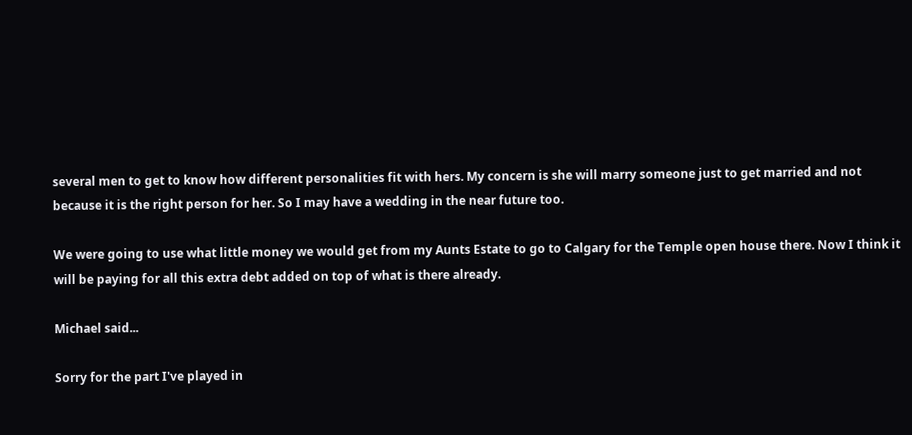several men to get to know how different personalities fit with hers. My concern is she will marry someone just to get married and not because it is the right person for her. So I may have a wedding in the near future too.

We were going to use what little money we would get from my Aunts Estate to go to Calgary for the Temple open house there. Now I think it will be paying for all this extra debt added on top of what is there already.

Michael said...

Sorry for the part I've played in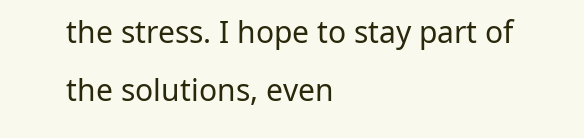the stress. I hope to stay part of the solutions, even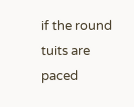if the round tuits are paced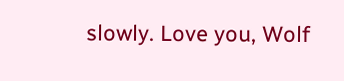slowly. Love you, Wolf